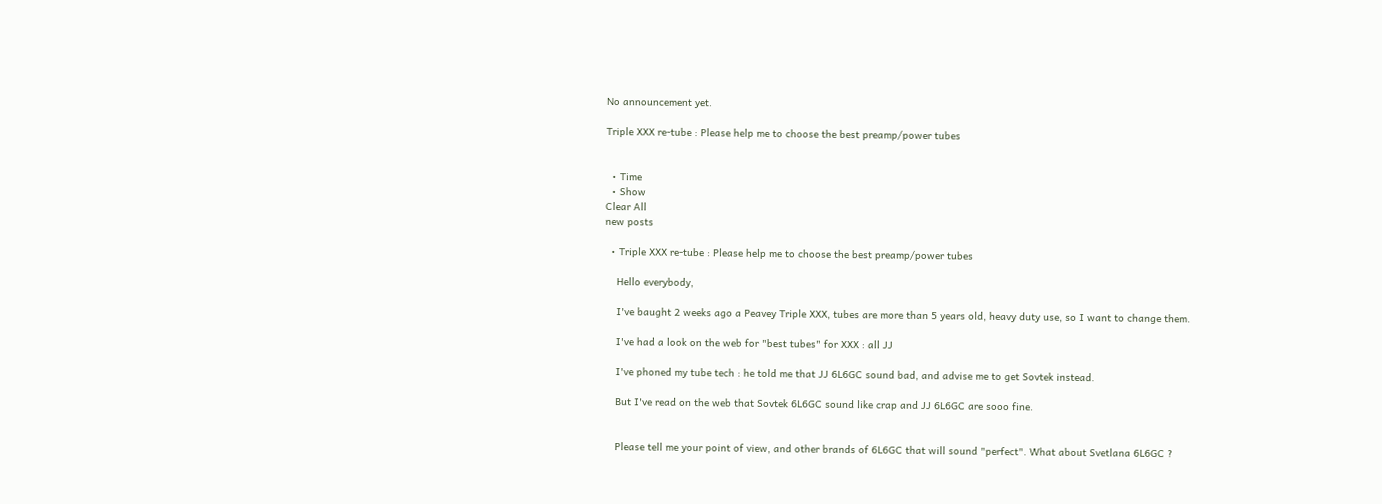No announcement yet.

Triple XXX re-tube : Please help me to choose the best preamp/power tubes


  • Time
  • Show
Clear All
new posts

  • Triple XXX re-tube : Please help me to choose the best preamp/power tubes

    Hello everybody,

    I've baught 2 weeks ago a Peavey Triple XXX, tubes are more than 5 years old, heavy duty use, so I want to change them.

    I've had a look on the web for "best tubes" for XXX : all JJ

    I've phoned my tube tech : he told me that JJ 6L6GC sound bad, and advise me to get Sovtek instead.

    But I've read on the web that Sovtek 6L6GC sound like crap and JJ 6L6GC are sooo fine.


    Please tell me your point of view, and other brands of 6L6GC that will sound "perfect". What about Svetlana 6L6GC ?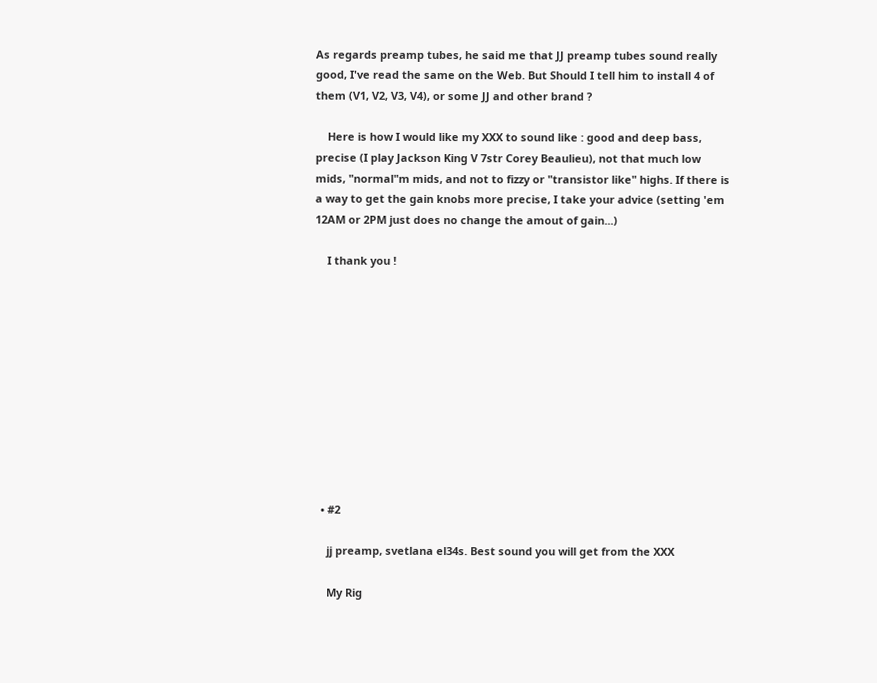As regards preamp tubes, he said me that JJ preamp tubes sound really good, I've read the same on the Web. But Should I tell him to install 4 of them (V1, V2, V3, V4), or some JJ and other brand ?

    Here is how I would like my XXX to sound like : good and deep bass, precise (I play Jackson King V 7str Corey Beaulieu), not that much low mids, "normal"m mids, and not to fizzy or "transistor like" highs. If there is a way to get the gain knobs more precise, I take your advice (setting 'em 12AM or 2PM just does no change the amout of gain...)

    I thank you !











  • #2

    jj preamp, svetlana el34s. Best sound you will get from the XXX

    My Rig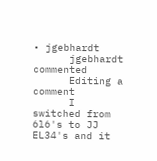• jgebhardt
      jgebhardt commented
      Editing a comment
      I switched from 6l6's to JJ EL34's and it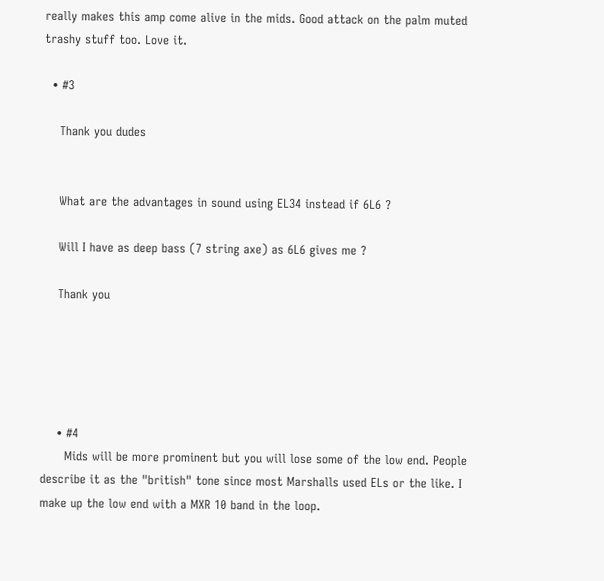really makes this amp come alive in the mids. Good attack on the palm muted trashy stuff too. Love it.

  • #3

    Thank you dudes


    What are the advantages in sound using EL34 instead if 6L6 ?

    Will I have as deep bass (7 string axe) as 6L6 gives me ?

    Thank you





    • #4
      Mids will be more prominent but you will lose some of the low end. People describe it as the "british" tone since most Marshalls used ELs or the like. I make up the low end with a MXR 10 band in the loop.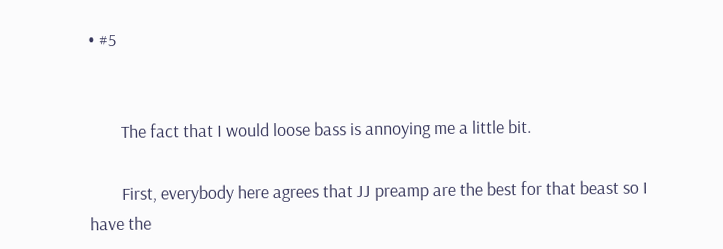• #5


        The fact that I would loose bass is annoying me a little bit.

        First, everybody here agrees that JJ preamp are the best for that beast so I have the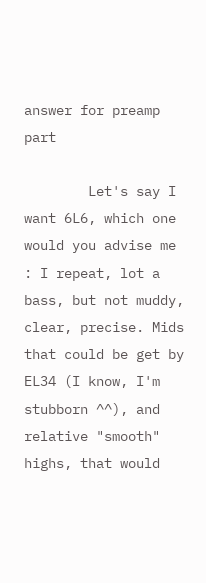answer for preamp part

        Let's say I want 6L6, which one would you advise me : I repeat, lot a bass, but not muddy, clear, precise. Mids that could be get by EL34 (I know, I'm stubborn ^^), and relative "smooth" highs, that would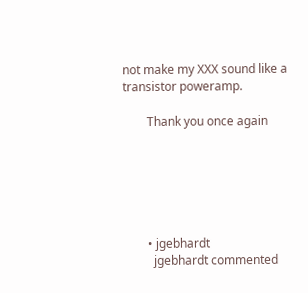not make my XXX sound like a transistor poweramp.

        Thank you once again






        • jgebhardt
          jgebhardt commented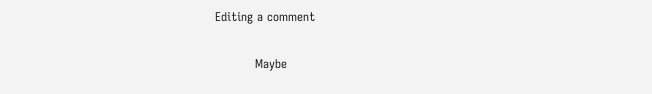Editing a comment

          Maybe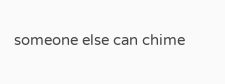someone else can chime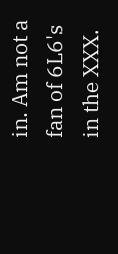in. Am not a fan of 6L6's in the XXX.